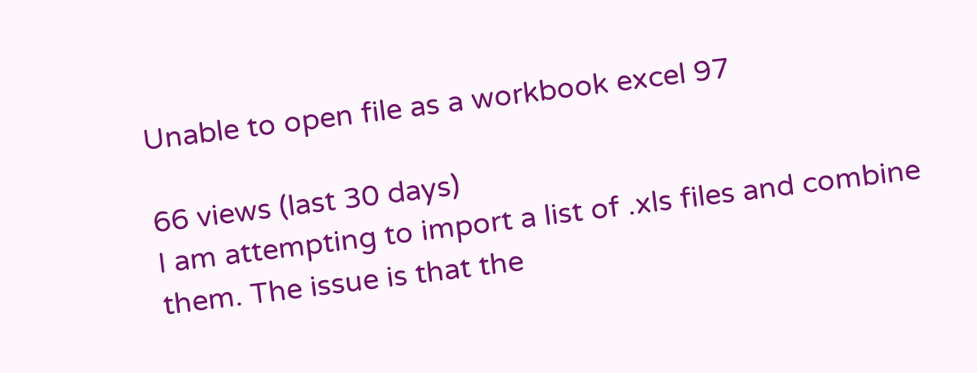Unable to open file as a workbook excel 97

66 views (last 30 days)
I am attempting to import a list of .xls files and combine them. The issue is that the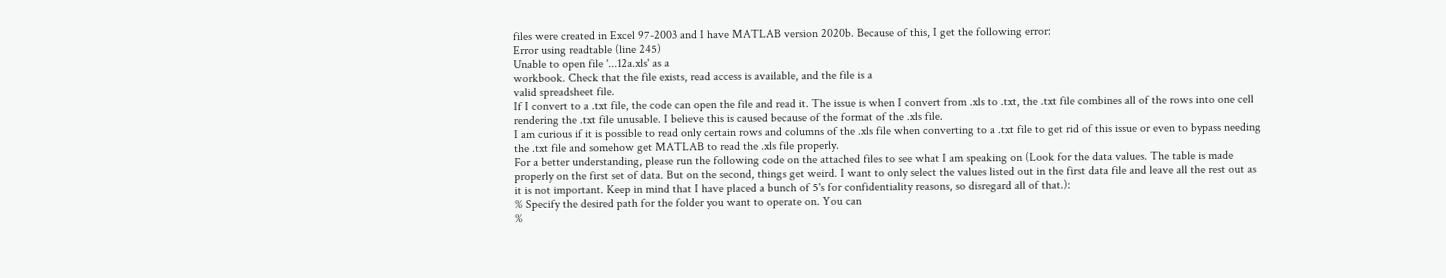files were created in Excel 97-2003 and I have MATLAB version 2020b. Because of this, I get the following error:
Error using readtable (line 245)
Unable to open file '...12a.xls' as a
workbook. Check that the file exists, read access is available, and the file is a
valid spreadsheet file.
If I convert to a .txt file, the code can open the file and read it. The issue is when I convert from .xls to .txt, the .txt file combines all of the rows into one cell rendering the .txt file unusable. I believe this is caused because of the format of the .xls file.
I am curious if it is possible to read only certain rows and columns of the .xls file when converting to a .txt file to get rid of this issue or even to bypass needing the .txt file and somehow get MATLAB to read the .xls file properly.
For a better understanding, please run the following code on the attached files to see what I am speaking on (Look for the data values. The table is made properly on the first set of data. But on the second, things get weird. I want to only select the values listed out in the first data file and leave all the rest out as it is not important. Keep in mind that I have placed a bunch of 5's for confidentiality reasons, so disregard all of that.):
% Specify the desired path for the folder you want to operate on. You can
%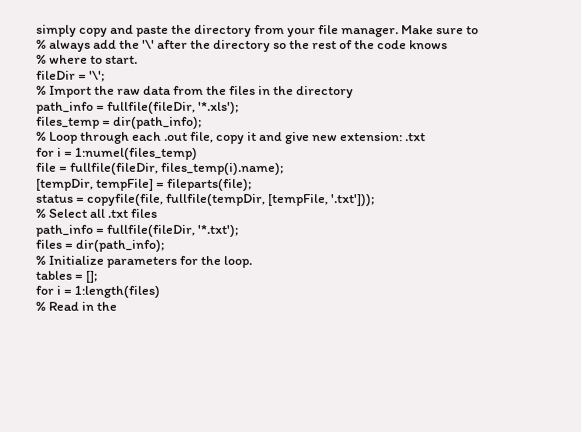simply copy and paste the directory from your file manager. Make sure to
% always add the '\' after the directory so the rest of the code knows
% where to start.
fileDir = '\';
% Import the raw data from the files in the directory
path_info = fullfile(fileDir, '*.xls');
files_temp = dir(path_info);
% Loop through each .out file, copy it and give new extension: .txt
for i = 1:numel(files_temp)
file = fullfile(fileDir, files_temp(i).name);
[tempDir, tempFile] = fileparts(file);
status = copyfile(file, fullfile(tempDir, [tempFile, '.txt']));
% Select all .txt files
path_info = fullfile(fileDir, '*.txt');
files = dir(path_info);
% Initialize parameters for the loop.
tables = [];
for i = 1:length(files)
% Read in the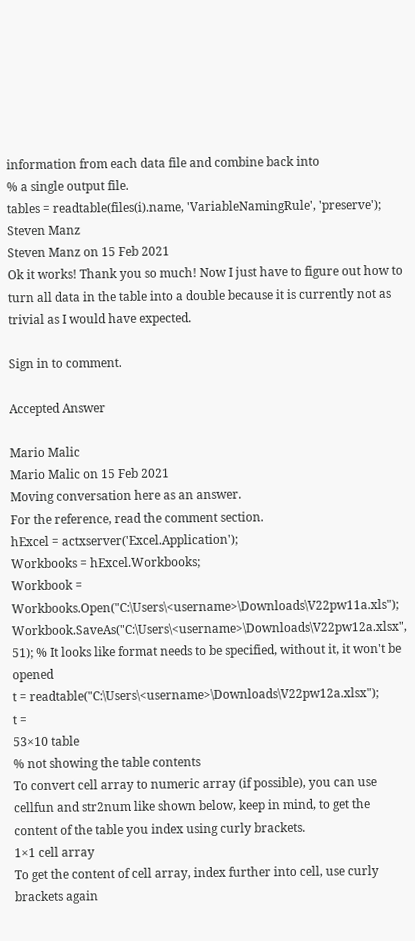information from each data file and combine back into
% a single output file.
tables = readtable(files(i).name, 'VariableNamingRule', 'preserve');
Steven Manz
Steven Manz on 15 Feb 2021
Ok it works! Thank you so much! Now I just have to figure out how to turn all data in the table into a double because it is currently not as trivial as I would have expected.

Sign in to comment.

Accepted Answer

Mario Malic
Mario Malic on 15 Feb 2021
Moving conversation here as an answer.
For the reference, read the comment section.
hExcel = actxserver('Excel.Application');
Workbooks = hExcel.Workbooks;
Workbook = Workbooks.Open("C:\Users\<username>\Downloads\V22pw11a.xls");
Workbook.SaveAs("C:\Users\<username>\Downloads\V22pw12a.xlsx", 51); % It looks like format needs to be specified, without it, it won't be opened
t = readtable("C:\Users\<username>\Downloads\V22pw12a.xlsx");
t =
53×10 table
% not showing the table contents
To convert cell array to numeric array (if possible), you can use cellfun and str2num like shown below, keep in mind, to get the content of the table you index using curly brackets.
1×1 cell array
To get the content of cell array, index further into cell, use curly brackets again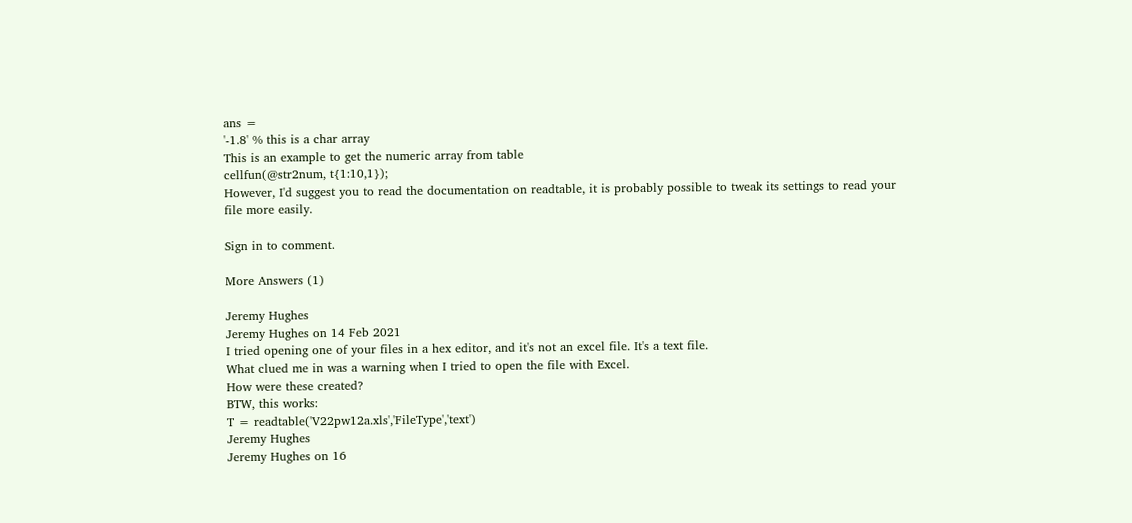ans =
'-1.8' % this is a char array
This is an example to get the numeric array from table
cellfun(@str2num, t{1:10,1});
However, I'd suggest you to read the documentation on readtable, it is probably possible to tweak its settings to read your file more easily.

Sign in to comment.

More Answers (1)

Jeremy Hughes
Jeremy Hughes on 14 Feb 2021
I tried opening one of your files in a hex editor, and it's not an excel file. It's a text file.
What clued me in was a warning when I tried to open the file with Excel.
How were these created?
BTW, this works:
T = readtable('V22pw12a.xls','FileType','text')
Jeremy Hughes
Jeremy Hughes on 16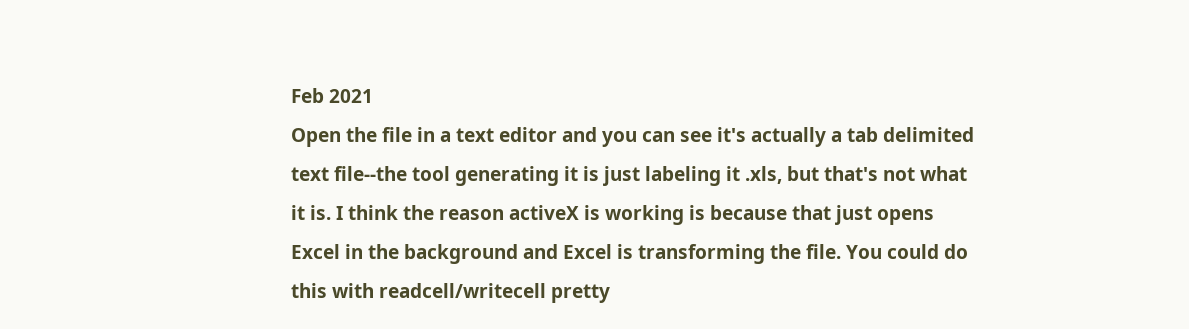Feb 2021
Open the file in a text editor and you can see it's actually a tab delimited text file--the tool generating it is just labeling it .xls, but that's not what it is. I think the reason activeX is working is because that just opens Excel in the background and Excel is transforming the file. You could do this with readcell/writecell pretty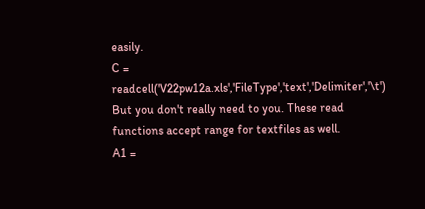easily.
C = readcell('V22pw12a.xls','FileType','text','Delimiter','\t')
But you don't really need to you. These read functions accept range for textfiles as well.
A1 =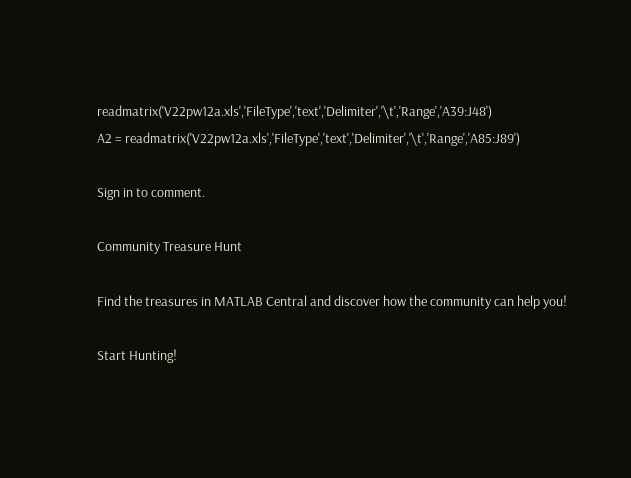readmatrix('V22pw12a.xls','FileType','text','Delimiter','\t','Range','A39:J48')
A2 = readmatrix('V22pw12a.xls','FileType','text','Delimiter','\t','Range','A85:J89')

Sign in to comment.

Community Treasure Hunt

Find the treasures in MATLAB Central and discover how the community can help you!

Start Hunting!